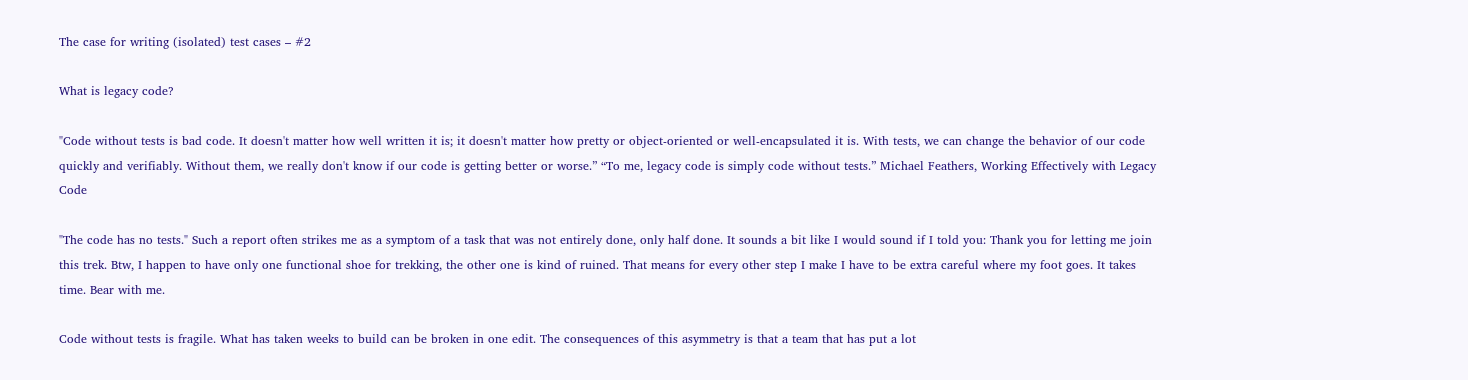The case for writing (isolated) test cases – #2

What is legacy code?

"Code without tests is bad code. It doesn't matter how well written it is; it doesn't matter how pretty or object-oriented or well-encapsulated it is. With tests, we can change the behavior of our code quickly and verifiably. Without them, we really don't know if our code is getting better or worse.” “To me, legacy code is simply code without tests.” Michael Feathers, Working Effectively with Legacy Code

"The code has no tests." Such a report often strikes me as a symptom of a task that was not entirely done, only half done. It sounds a bit like I would sound if I told you: Thank you for letting me join this trek. Btw, I happen to have only one functional shoe for trekking, the other one is kind of ruined. That means for every other step I make I have to be extra careful where my foot goes. It takes time. Bear with me.

Code without tests is fragile. What has taken weeks to build can be broken in one edit. The consequences of this asymmetry is that a team that has put a lot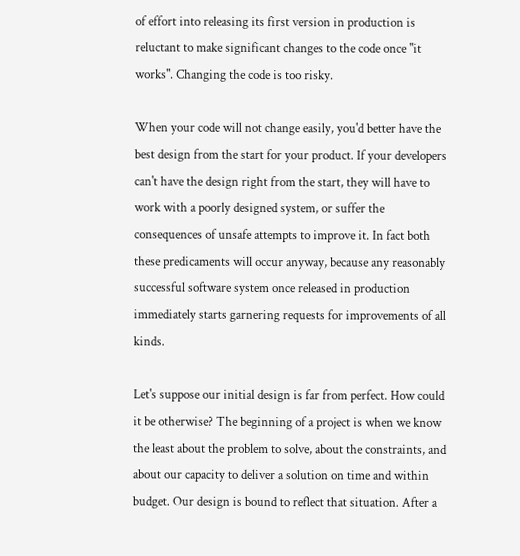of effort into releasing its first version in production is reluctant to make significant changes to the code once "it works". Changing the code is too risky.

When your code will not change easily, you'd better have the best design from the start for your product. If your developers can't have the design right from the start, they will have to work with a poorly designed system, or suffer the consequences of unsafe attempts to improve it. In fact both these predicaments will occur anyway, because any reasonably successful software system once released in production immediately starts garnering requests for improvements of all kinds.

Let's suppose our initial design is far from perfect. How could it be otherwise? The beginning of a project is when we know the least about the problem to solve, about the constraints, and about our capacity to deliver a solution on time and within budget. Our design is bound to reflect that situation. After a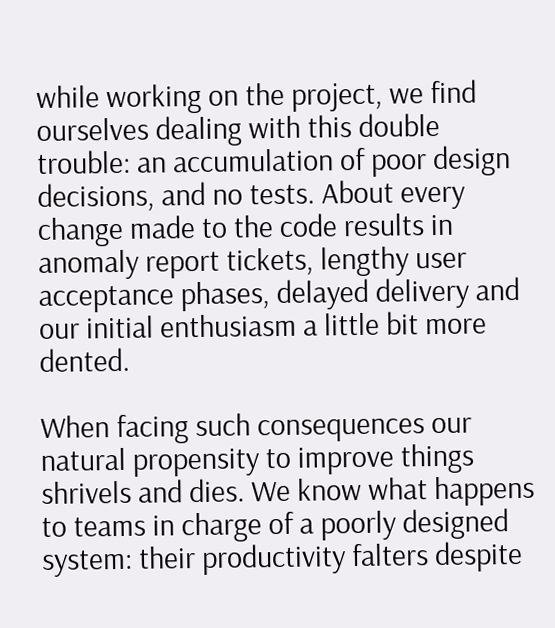while working on the project, we find ourselves dealing with this double trouble: an accumulation of poor design decisions, and no tests. About every change made to the code results in anomaly report tickets, lengthy user acceptance phases, delayed delivery and our initial enthusiasm a little bit more dented.

When facing such consequences our natural propensity to improve things shrivels and dies. We know what happens to teams in charge of a poorly designed system: their productivity falters despite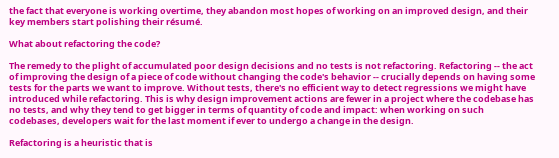the fact that everyone is working overtime, they abandon most hopes of working on an improved design, and their key members start polishing their résumé.

What about refactoring the code?

The remedy to the plight of accumulated poor design decisions and no tests is not refactoring. Refactoring -- the act of improving the design of a piece of code without changing the code's behavior -- crucially depends on having some tests for the parts we want to improve. Without tests, there's no efficient way to detect regressions we might have introduced while refactoring. This is why design improvement actions are fewer in a project where the codebase has no tests, and why they tend to get bigger in terms of quantity of code and impact: when working on such codebases, developers wait for the last moment if ever to undergo a change in the design.

Refactoring is a heuristic that is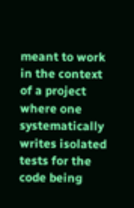meant to work in the context of a project where one systematically writes isolated tests for the code being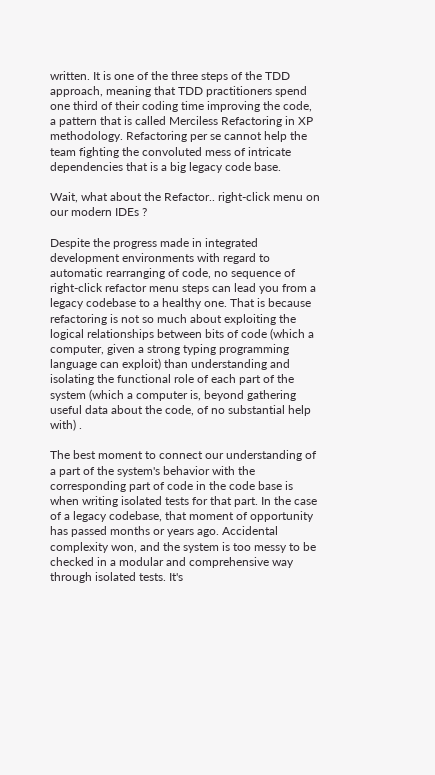written. It is one of the three steps of the TDD approach, meaning that TDD practitioners spend one third of their coding time improving the code, a pattern that is called Merciless Refactoring in XP methodology. Refactoring per se cannot help the team fighting the convoluted mess of intricate dependencies that is a big legacy code base.

Wait, what about the Refactor.. right-click menu on our modern IDEs ?

Despite the progress made in integrated development environments with regard to automatic rearranging of code, no sequence of right-click refactor menu steps can lead you from a legacy codebase to a healthy one. That is because refactoring is not so much about exploiting the logical relationships between bits of code (which a computer, given a strong typing programming language can exploit) than understanding and isolating the functional role of each part of the system (which a computer is, beyond gathering useful data about the code, of no substantial help with) .

The best moment to connect our understanding of a part of the system's behavior with the corresponding part of code in the code base is when writing isolated tests for that part. In the case of a legacy codebase, that moment of opportunity has passed months or years ago. Accidental complexity won, and the system is too messy to be checked in a modular and comprehensive way through isolated tests. It's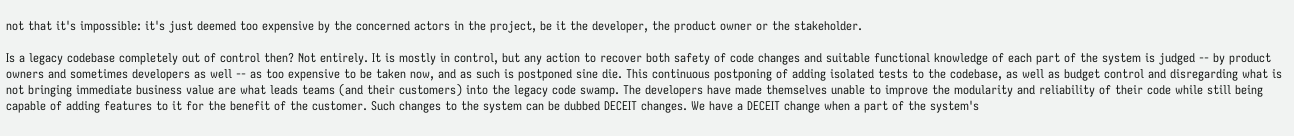not that it's impossible: it's just deemed too expensive by the concerned actors in the project, be it the developer, the product owner or the stakeholder.

Is a legacy codebase completely out of control then? Not entirely. It is mostly in control, but any action to recover both safety of code changes and suitable functional knowledge of each part of the system is judged -- by product owners and sometimes developers as well -- as too expensive to be taken now, and as such is postponed sine die. This continuous postponing of adding isolated tests to the codebase, as well as budget control and disregarding what is not bringing immediate business value are what leads teams (and their customers) into the legacy code swamp. The developers have made themselves unable to improve the modularity and reliability of their code while still being capable of adding features to it for the benefit of the customer. Such changes to the system can be dubbed DECEIT changes. We have a DECEIT change when a part of the system's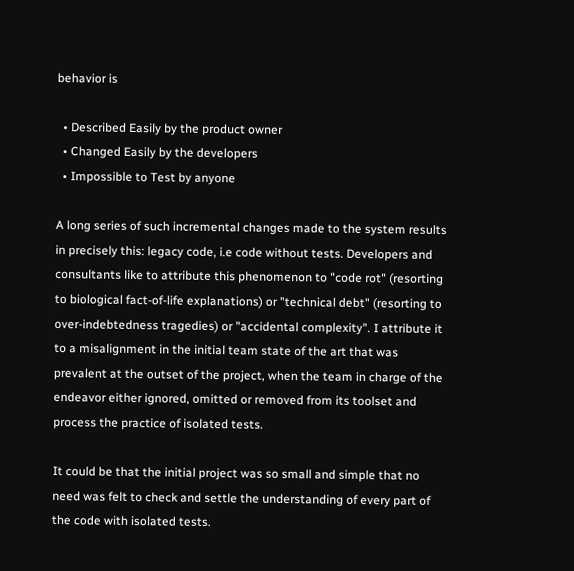behavior is

  • Described Easily by the product owner
  • Changed Easily by the developers
  • Impossible to Test by anyone

A long series of such incremental changes made to the system results in precisely this: legacy code, i.e code without tests. Developers and consultants like to attribute this phenomenon to "code rot" (resorting to biological fact-of-life explanations) or "technical debt" (resorting to over-indebtedness tragedies) or "accidental complexity". I attribute it to a misalignment in the initial team state of the art that was prevalent at the outset of the project, when the team in charge of the endeavor either ignored, omitted or removed from its toolset and process the practice of isolated tests.

It could be that the initial project was so small and simple that no need was felt to check and settle the understanding of every part of the code with isolated tests.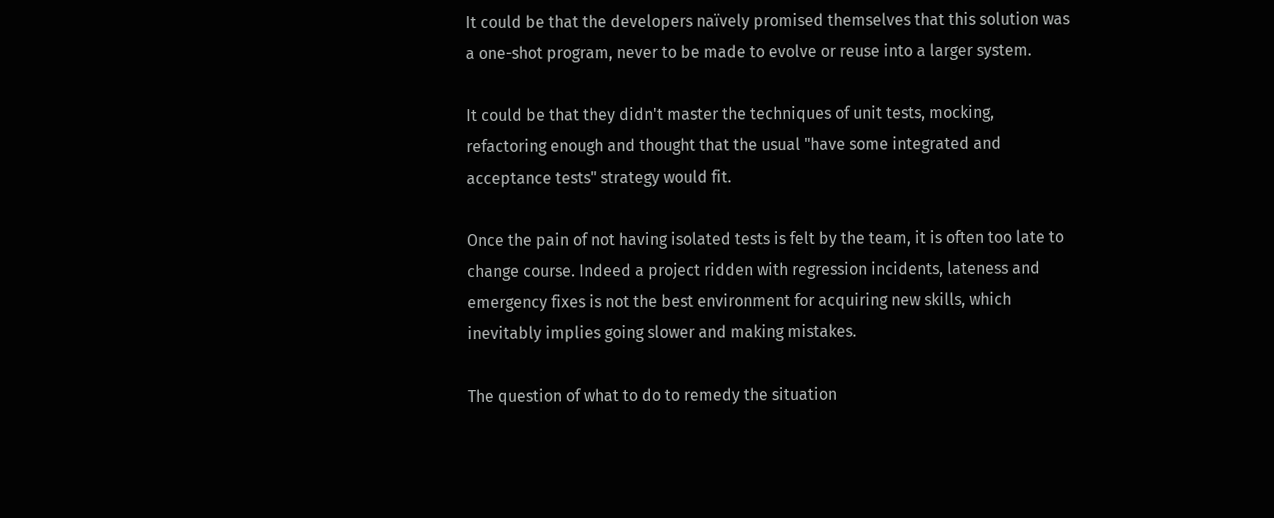It could be that the developers naïvely promised themselves that this solution was a one-shot program, never to be made to evolve or reuse into a larger system.

It could be that they didn't master the techniques of unit tests, mocking, refactoring enough and thought that the usual "have some integrated and acceptance tests" strategy would fit.

Once the pain of not having isolated tests is felt by the team, it is often too late to change course. Indeed a project ridden with regression incidents, lateness and emergency fixes is not the best environment for acquiring new skills, which inevitably implies going slower and making mistakes.

The question of what to do to remedy the situation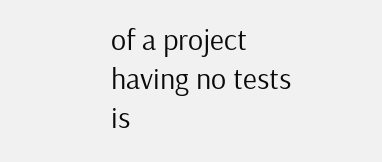of a project having no tests is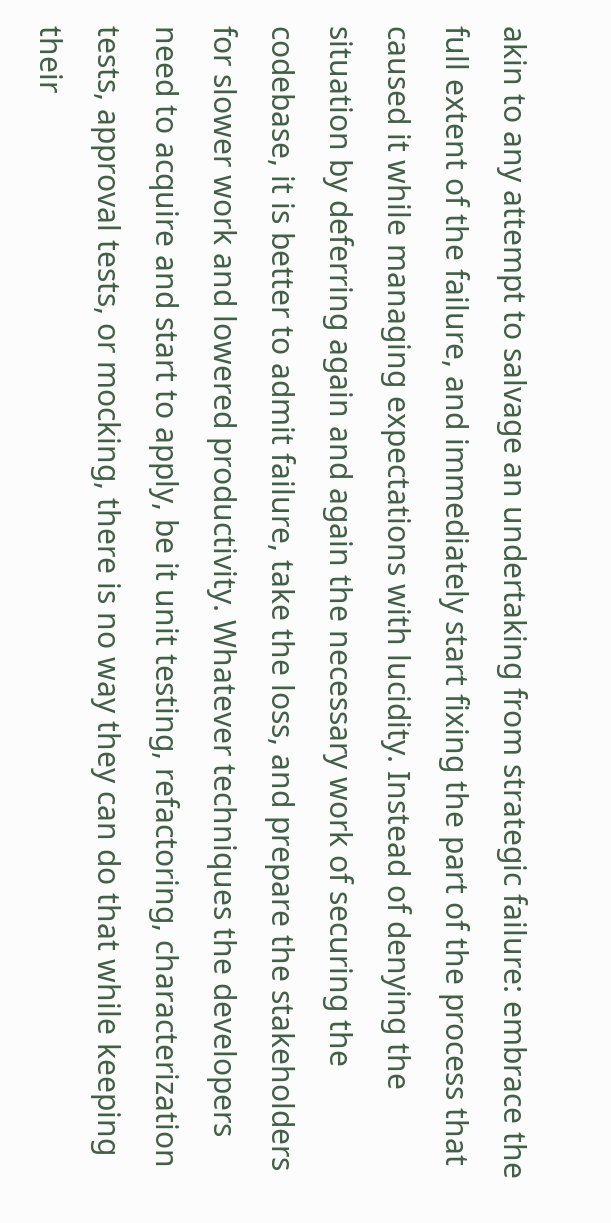akin to any attempt to salvage an undertaking from strategic failure: embrace the full extent of the failure, and immediately start fixing the part of the process that caused it while managing expectations with lucidity. Instead of denying the situation by deferring again and again the necessary work of securing the codebase, it is better to admit failure, take the loss, and prepare the stakeholders for slower work and lowered productivity. Whatever techniques the developers need to acquire and start to apply, be it unit testing, refactoring, characterization tests, approval tests, or mocking, there is no way they can do that while keeping their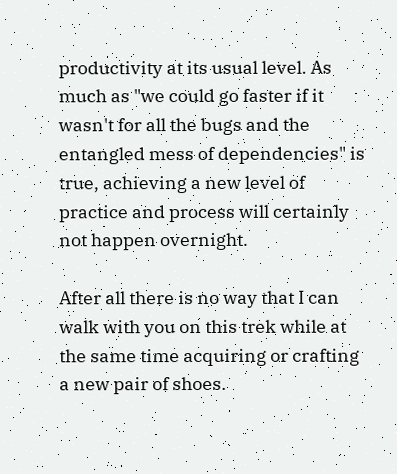productivity at its usual level. As much as "we could go faster if it wasn't for all the bugs and the entangled mess of dependencies" is true, achieving a new level of practice and process will certainly not happen overnight.

After all there is no way that I can walk with you on this trek while at the same time acquiring or crafting a new pair of shoes.